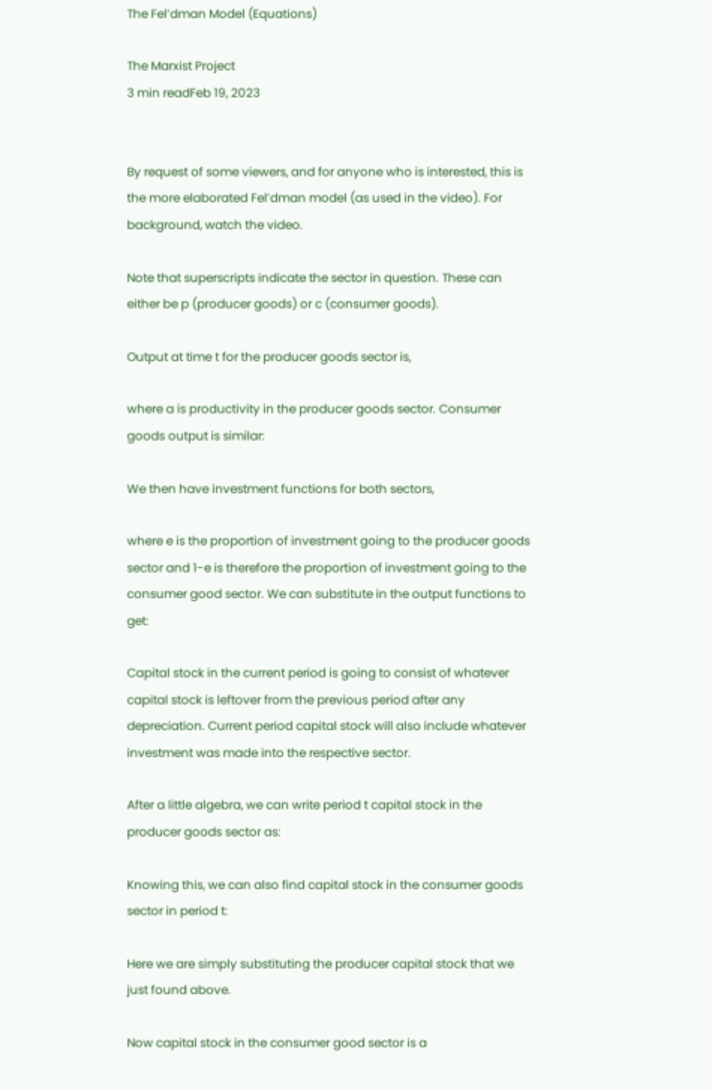The Fel’dman Model (Equations)

The Marxist Project
3 min readFeb 19, 2023


By request of some viewers, and for anyone who is interested, this is the more elaborated Fel’dman model (as used in the video). For background, watch the video.

Note that superscripts indicate the sector in question. These can either be p (producer goods) or c (consumer goods).

Output at time t for the producer goods sector is,

where a is productivity in the producer goods sector. Consumer goods output is similar:

We then have investment functions for both sectors,

where e is the proportion of investment going to the producer goods sector and 1-e is therefore the proportion of investment going to the consumer good sector. We can substitute in the output functions to get:

Capital stock in the current period is going to consist of whatever capital stock is leftover from the previous period after any depreciation. Current period capital stock will also include whatever investment was made into the respective sector.

After a little algebra, we can write period t capital stock in the producer goods sector as:

Knowing this, we can also find capital stock in the consumer goods sector in period t:

Here we are simply substituting the producer capital stock that we just found above.

Now capital stock in the consumer good sector is a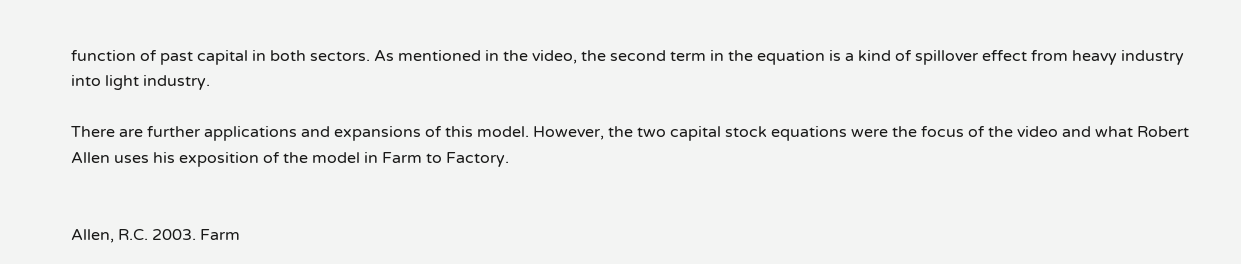function of past capital in both sectors. As mentioned in the video, the second term in the equation is a kind of spillover effect from heavy industry into light industry.

There are further applications and expansions of this model. However, the two capital stock equations were the focus of the video and what Robert Allen uses his exposition of the model in Farm to Factory.


Allen, R.C. 2003. Farm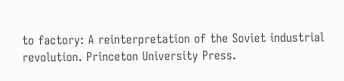to factory: A reinterpretation of the Soviet industrial revolution. Princeton University Press.